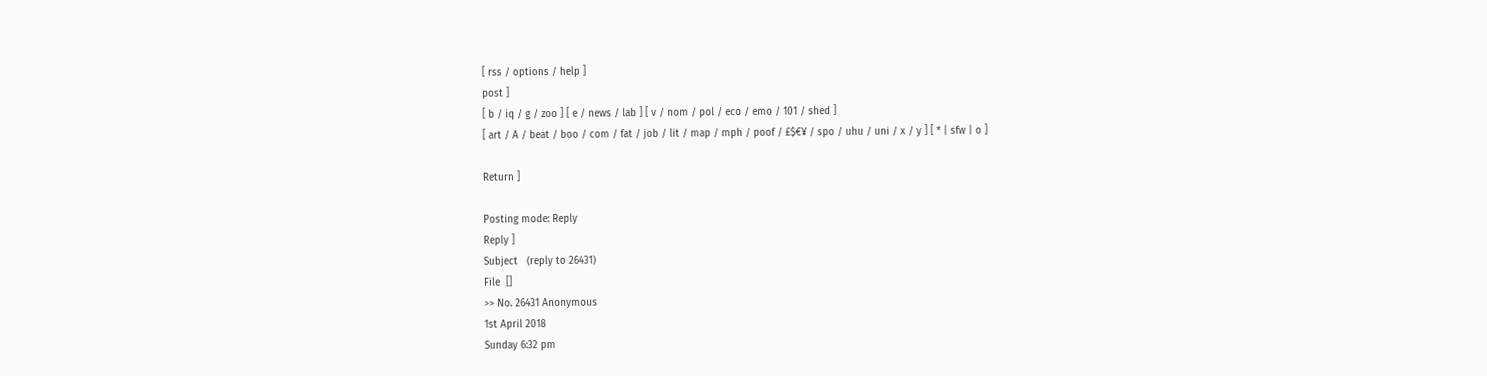[ rss / options / help ]
post ]
[ b / iq / g / zoo ] [ e / news / lab ] [ v / nom / pol / eco / emo / 101 / shed ]
[ art / A / beat / boo / com / fat / job / lit / map / mph / poof / £$€¥ / spo / uhu / uni / x / y ] [ * | sfw | o ]

Return ]

Posting mode: Reply
Reply ]
Subject   (reply to 26431)
File  []
>> No. 26431 Anonymous
1st April 2018
Sunday 6:32 pm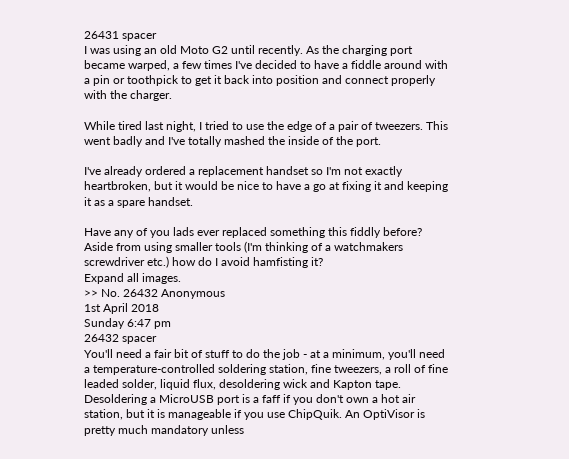26431 spacer
I was using an old Moto G2 until recently. As the charging port became warped, a few times I've decided to have a fiddle around with a pin or toothpick to get it back into position and connect properly with the charger.

While tired last night, I tried to use the edge of a pair of tweezers. This went badly and I've totally mashed the inside of the port.

I've already ordered a replacement handset so I'm not exactly heartbroken, but it would be nice to have a go at fixing it and keeping it as a spare handset.

Have any of you lads ever replaced something this fiddly before? Aside from using smaller tools (I'm thinking of a watchmakers screwdriver etc.) how do I avoid hamfisting it?
Expand all images.
>> No. 26432 Anonymous
1st April 2018
Sunday 6:47 pm
26432 spacer
You'll need a fair bit of stuff to do the job - at a minimum, you'll need a temperature-controlled soldering station, fine tweezers, a roll of fine leaded solder, liquid flux, desoldering wick and Kapton tape. Desoldering a MicroUSB port is a faff if you don't own a hot air station, but it is manageable if you use ChipQuik. An OptiVisor is pretty much mandatory unless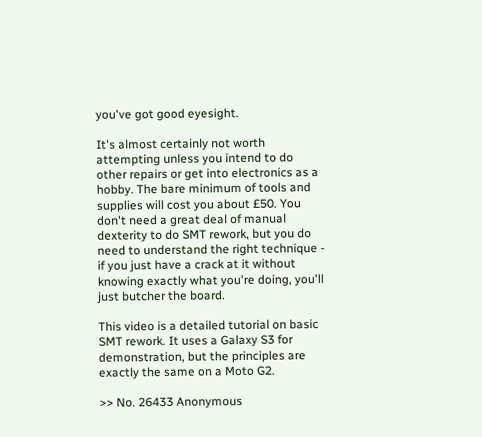you've got good eyesight.

It's almost certainly not worth attempting unless you intend to do other repairs or get into electronics as a hobby. The bare minimum of tools and supplies will cost you about £50. You don't need a great deal of manual dexterity to do SMT rework, but you do need to understand the right technique - if you just have a crack at it without knowing exactly what you're doing, you'll just butcher the board.

This video is a detailed tutorial on basic SMT rework. It uses a Galaxy S3 for demonstration, but the principles are exactly the same on a Moto G2.

>> No. 26433 Anonymous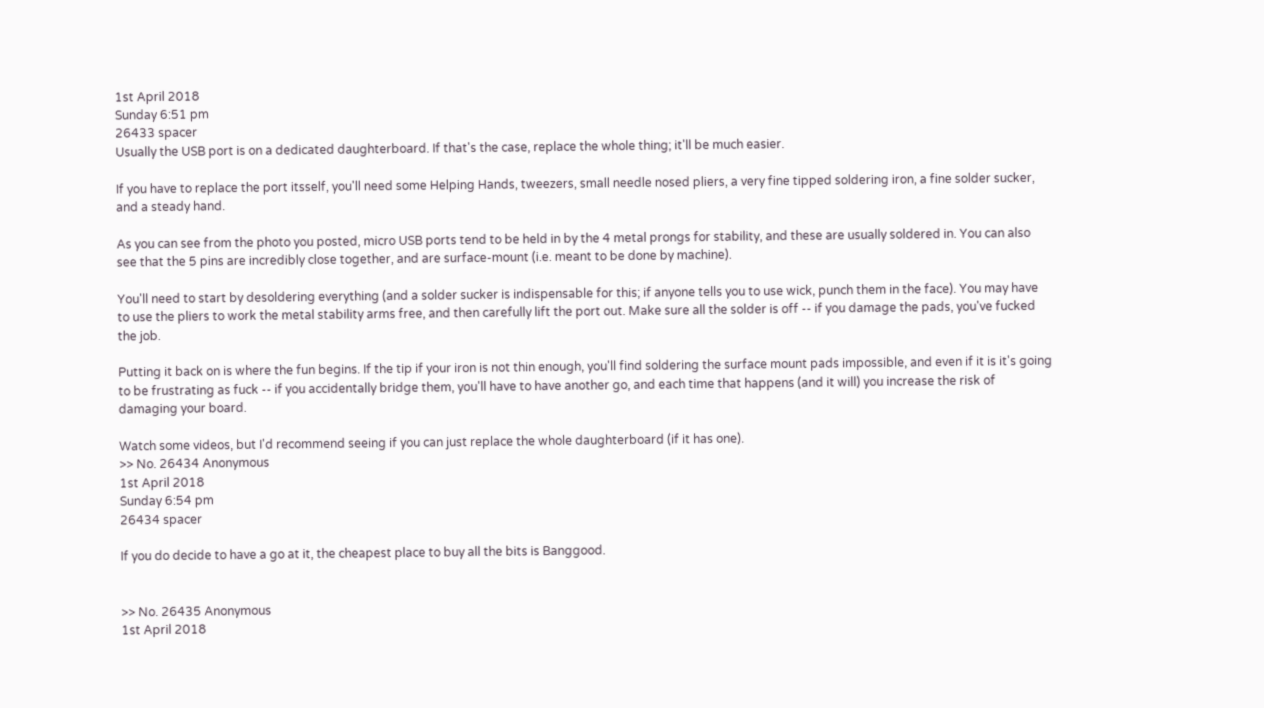1st April 2018
Sunday 6:51 pm
26433 spacer
Usually the USB port is on a dedicated daughterboard. If that's the case, replace the whole thing; it'll be much easier.

If you have to replace the port itsself, you'll need some Helping Hands, tweezers, small needle nosed pliers, a very fine tipped soldering iron, a fine solder sucker, and a steady hand.

As you can see from the photo you posted, micro USB ports tend to be held in by the 4 metal prongs for stability, and these are usually soldered in. You can also see that the 5 pins are incredibly close together, and are surface-mount (i.e. meant to be done by machine).

You'll need to start by desoldering everything (and a solder sucker is indispensable for this; if anyone tells you to use wick, punch them in the face). You may have to use the pliers to work the metal stability arms free, and then carefully lift the port out. Make sure all the solder is off -- if you damage the pads, you've fucked the job.

Putting it back on is where the fun begins. If the tip if your iron is not thin enough, you'll find soldering the surface mount pads impossible, and even if it is it's going to be frustrating as fuck -- if you accidentally bridge them, you'll have to have another go, and each time that happens (and it will) you increase the risk of damaging your board.

Watch some videos, but I'd recommend seeing if you can just replace the whole daughterboard (if it has one).
>> No. 26434 Anonymous
1st April 2018
Sunday 6:54 pm
26434 spacer

If you do decide to have a go at it, the cheapest place to buy all the bits is Banggood.


>> No. 26435 Anonymous
1st April 2018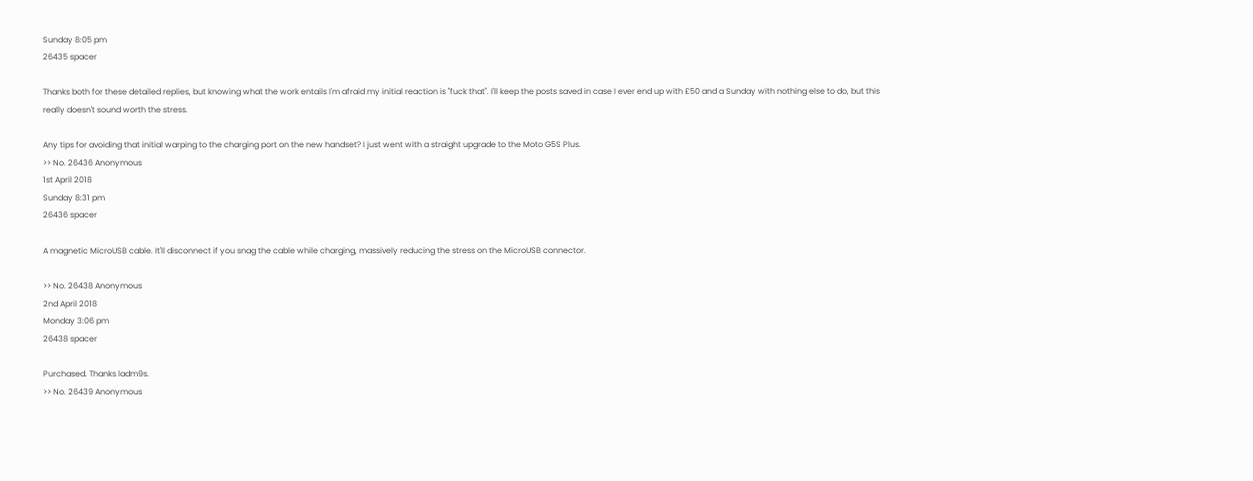Sunday 8:05 pm
26435 spacer

Thanks both for these detailed replies, but knowing what the work entails I'm afraid my initial reaction is "fuck that". I'll keep the posts saved in case I ever end up with £50 and a Sunday with nothing else to do, but this really doesn't sound worth the stress.

Any tips for avoiding that initial warping to the charging port on the new handset? I just went with a straight upgrade to the Moto G5S Plus.
>> No. 26436 Anonymous
1st April 2018
Sunday 8:31 pm
26436 spacer

A magnetic MicroUSB cable. It'll disconnect if you snag the cable while charging, massively reducing the stress on the MicroUSB connector.

>> No. 26438 Anonymous
2nd April 2018
Monday 3:06 pm
26438 spacer

Purchased. Thanks ladm9s.
>> No. 26439 Anonymous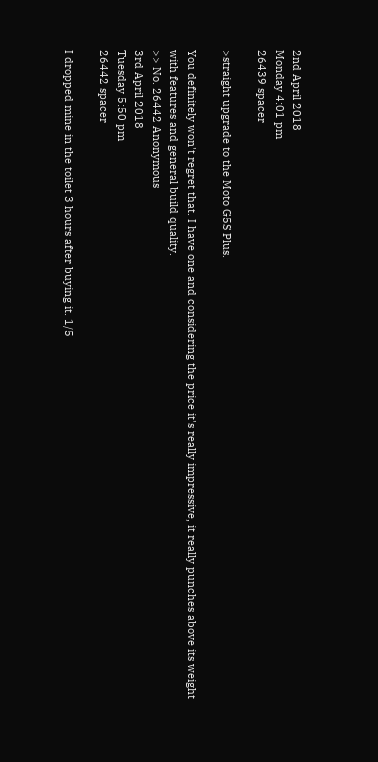2nd April 2018
Monday 4:01 pm
26439 spacer

>straight upgrade to the Moto G5S Plus.

You definitely won't regret that. I have one and considering the price it's really impressive, it really punches above its weight with features and general build quality.
>> No. 26442 Anonymous
3rd April 2018
Tuesday 5:50 pm
26442 spacer

I dropped mine in the toilet 3 hours after buying it. 1/5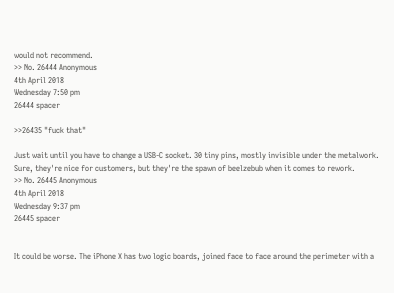would not recommend.
>> No. 26444 Anonymous
4th April 2018
Wednesday 7:50 pm
26444 spacer

>>26435 "fuck that"

Just wait until you have to change a USB-C socket. 30 tiny pins, mostly invisible under the metalwork. Sure, they're nice for customers, but they're the spawn of beelzebub when it comes to rework.
>> No. 26445 Anonymous
4th April 2018
Wednesday 9:37 pm
26445 spacer


It could be worse. The iPhone X has two logic boards, joined face to face around the perimeter with a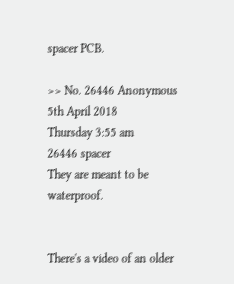spacer PCB.

>> No. 26446 Anonymous
5th April 2018
Thursday 3:55 am
26446 spacer
They are meant to be waterproof.


There's a video of an older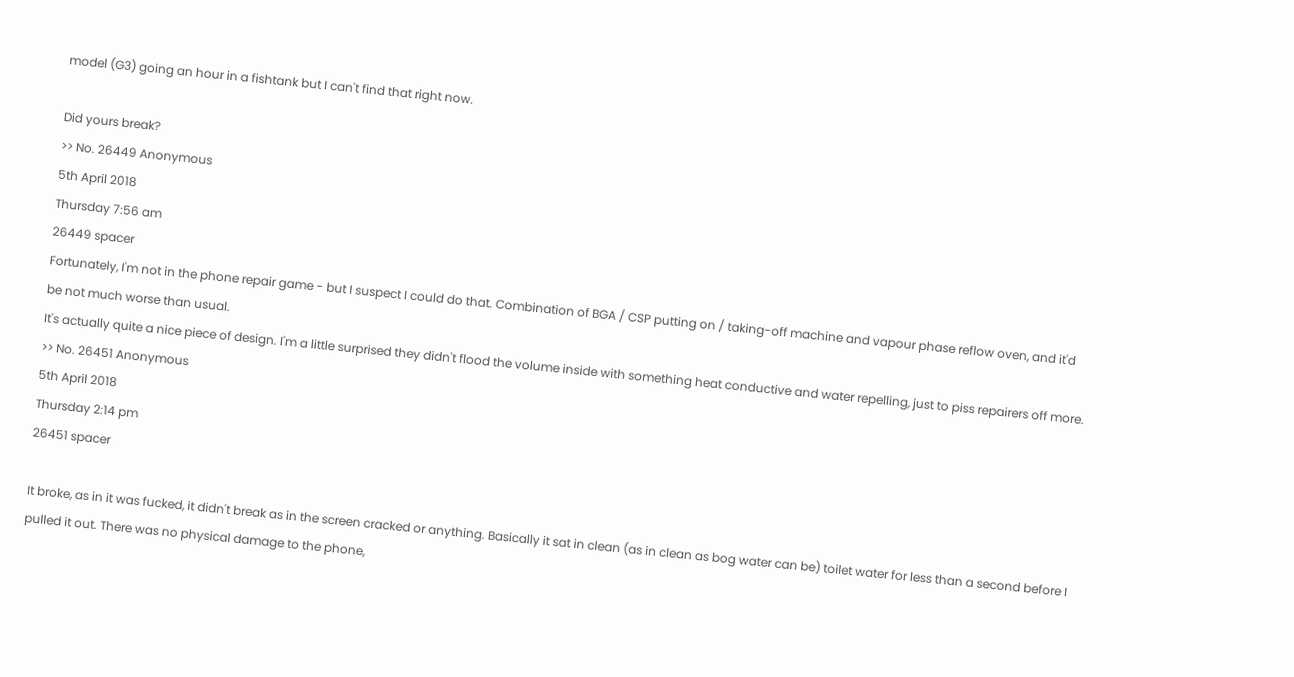model (G3) going an hour in a fishtank but I can't find that right now.

Did yours break?
>> No. 26449 Anonymous
5th April 2018
Thursday 7:56 am
26449 spacer
Fortunately, I'm not in the phone repair game - but I suspect I could do that. Combination of BGA / CSP putting on / taking-off machine and vapour phase reflow oven, and it'd be not much worse than usual.
It's actually quite a nice piece of design. I'm a little surprised they didn't flood the volume inside with something heat conductive and water repelling, just to piss repairers off more.
>> No. 26451 Anonymous
5th April 2018
Thursday 2:14 pm
26451 spacer

It broke, as in it was fucked, it didn't break as in the screen cracked or anything. Basically it sat in clean (as in clean as bog water can be) toilet water for less than a second before I pulled it out. There was no physical damage to the phone,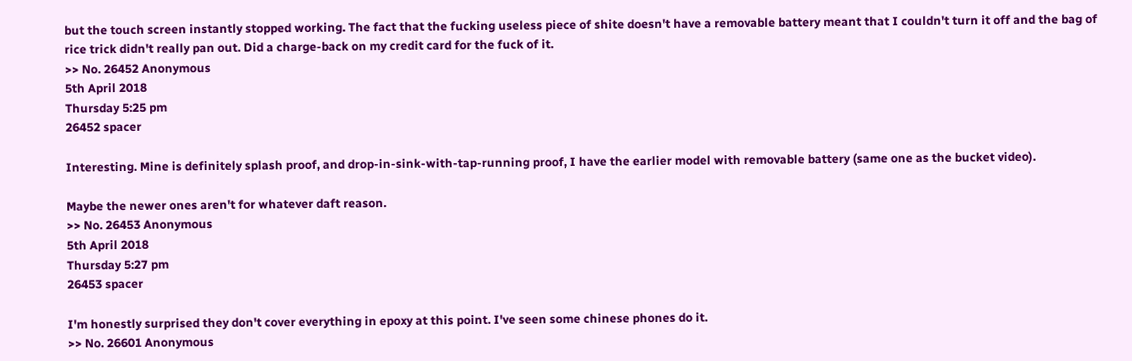but the touch screen instantly stopped working. The fact that the fucking useless piece of shite doesn't have a removable battery meant that I couldn't turn it off and the bag of rice trick didn't really pan out. Did a charge-back on my credit card for the fuck of it.
>> No. 26452 Anonymous
5th April 2018
Thursday 5:25 pm
26452 spacer

Interesting. Mine is definitely splash proof, and drop-in-sink-with-tap-running proof, I have the earlier model with removable battery (same one as the bucket video).

Maybe the newer ones aren't for whatever daft reason.
>> No. 26453 Anonymous
5th April 2018
Thursday 5:27 pm
26453 spacer

I'm honestly surprised they don't cover everything in epoxy at this point. I've seen some chinese phones do it.
>> No. 26601 Anonymous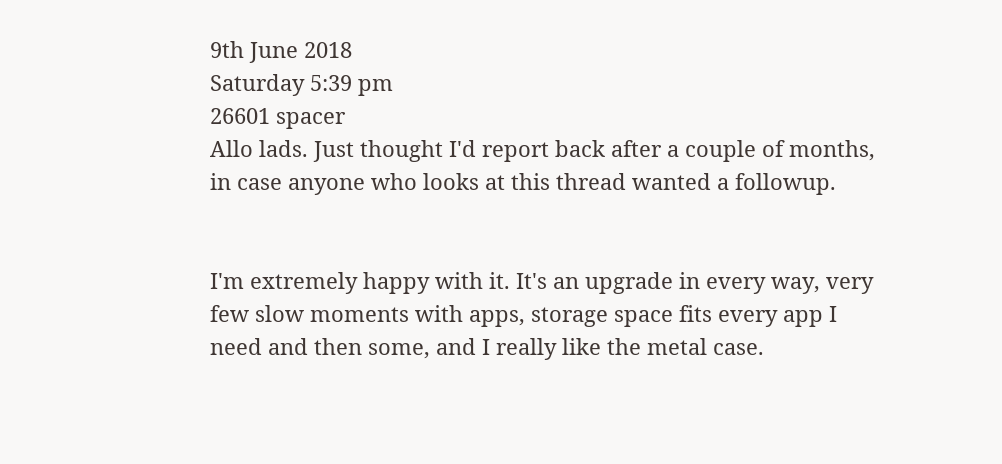9th June 2018
Saturday 5:39 pm
26601 spacer
Allo lads. Just thought I'd report back after a couple of months, in case anyone who looks at this thread wanted a followup.


I'm extremely happy with it. It's an upgrade in every way, very few slow moments with apps, storage space fits every app I need and then some, and I really like the metal case.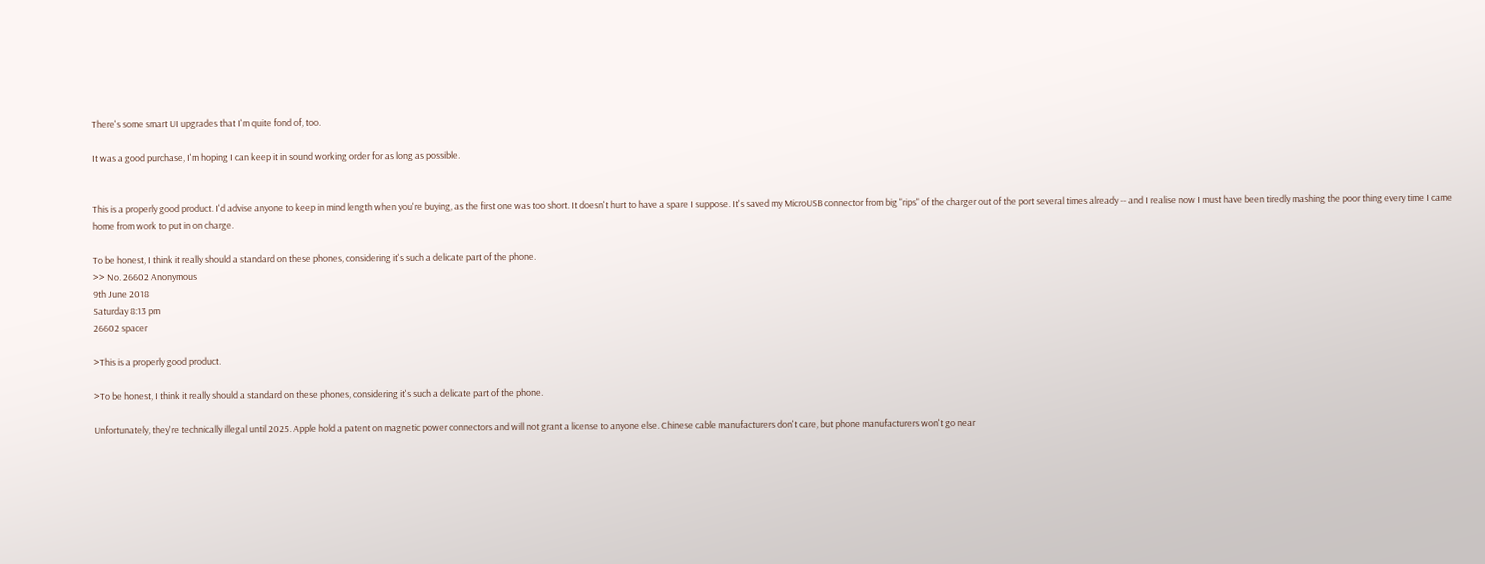There's some smart UI upgrades that I'm quite fond of, too.

It was a good purchase, I'm hoping I can keep it in sound working order for as long as possible.


This is a properly good product. I'd advise anyone to keep in mind length when you're buying, as the first one was too short. It doesn't hurt to have a spare I suppose. It's saved my MicroUSB connector from big "rips" of the charger out of the port several times already -- and I realise now I must have been tiredly mashing the poor thing every time I came home from work to put in on charge.

To be honest, I think it really should a standard on these phones, considering it's such a delicate part of the phone.
>> No. 26602 Anonymous
9th June 2018
Saturday 8:13 pm
26602 spacer

>This is a properly good product.

>To be honest, I think it really should a standard on these phones, considering it's such a delicate part of the phone.

Unfortunately, they're technically illegal until 2025. Apple hold a patent on magnetic power connectors and will not grant a license to anyone else. Chinese cable manufacturers don't care, but phone manufacturers won't go near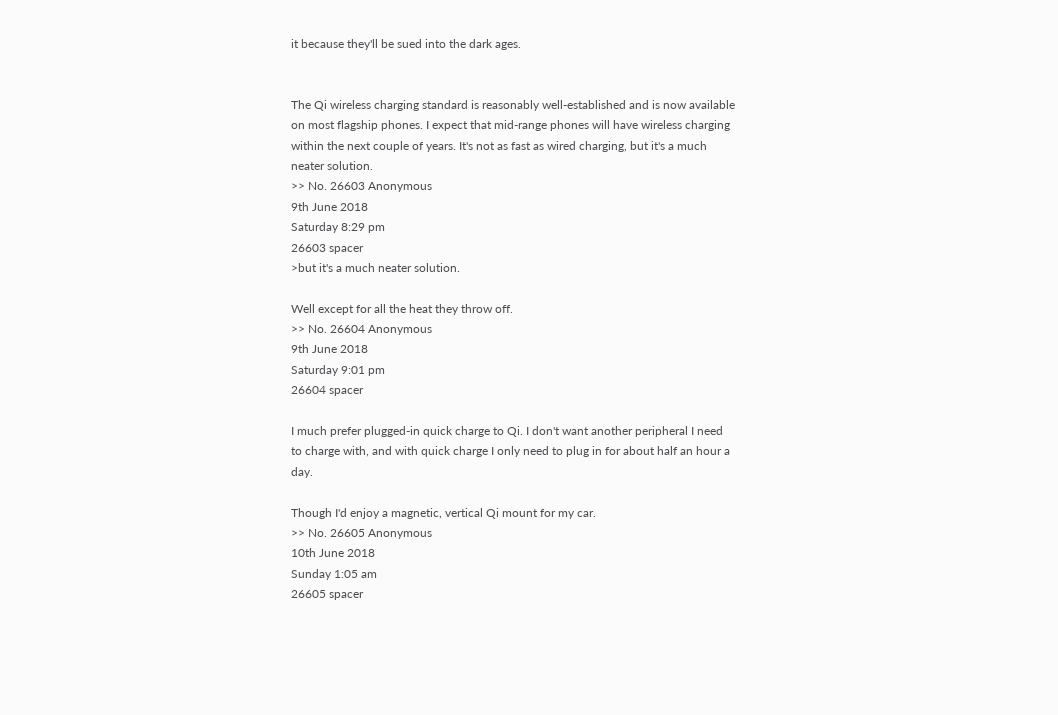it because they'll be sued into the dark ages.


The Qi wireless charging standard is reasonably well-established and is now available on most flagship phones. I expect that mid-range phones will have wireless charging within the next couple of years. It's not as fast as wired charging, but it's a much neater solution.
>> No. 26603 Anonymous
9th June 2018
Saturday 8:29 pm
26603 spacer
>but it's a much neater solution.

Well except for all the heat they throw off.
>> No. 26604 Anonymous
9th June 2018
Saturday 9:01 pm
26604 spacer

I much prefer plugged-in quick charge to Qi. I don't want another peripheral I need to charge with, and with quick charge I only need to plug in for about half an hour a day.

Though I'd enjoy a magnetic, vertical Qi mount for my car.
>> No. 26605 Anonymous
10th June 2018
Sunday 1:05 am
26605 spacer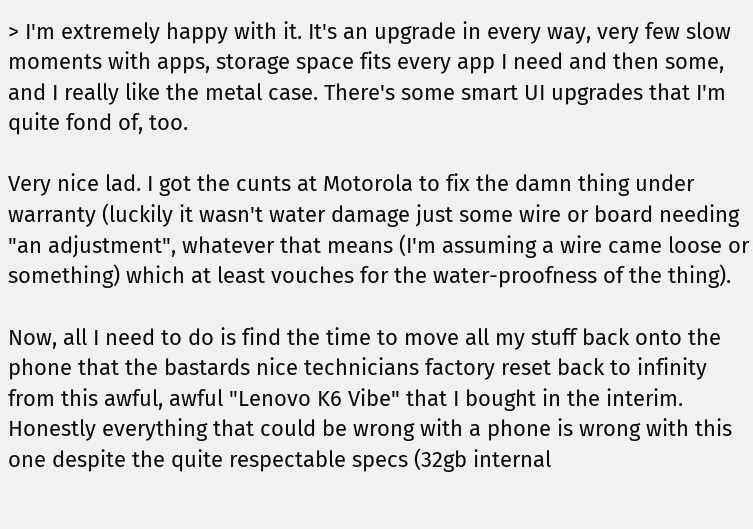> I'm extremely happy with it. It's an upgrade in every way, very few slow moments with apps, storage space fits every app I need and then some, and I really like the metal case. There's some smart UI upgrades that I'm quite fond of, too.

Very nice lad. I got the cunts at Motorola to fix the damn thing under warranty (luckily it wasn't water damage just some wire or board needing "an adjustment", whatever that means (I'm assuming a wire came loose or something) which at least vouches for the water-proofness of the thing).

Now, all I need to do is find the time to move all my stuff back onto the phone that the bastards nice technicians factory reset back to infinity from this awful, awful "Lenovo K6 Vibe" that I bought in the interim. Honestly everything that could be wrong with a phone is wrong with this one despite the quite respectable specs (32gb internal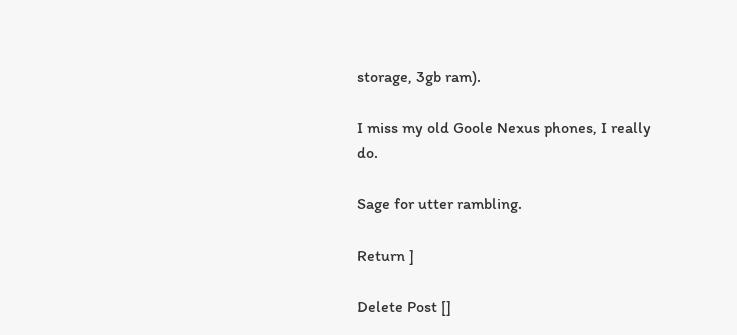storage, 3gb ram).

I miss my old Goole Nexus phones, I really do.

Sage for utter rambling.

Return ]

Delete Post []